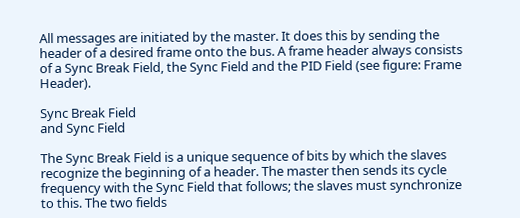All messages are initiated by the master. It does this by sending the header of a desired frame onto the bus. A frame header always consists of a Sync Break Field, the Sync Field and the PID Field (see figure: Frame Header).

Sync Break Field
and Sync Field

The Sync Break Field is a unique sequence of bits by which the slaves recognize the beginning of a header. The master then sends its cycle frequency with the Sync Field that follows; the slaves must synchronize to this. The two fields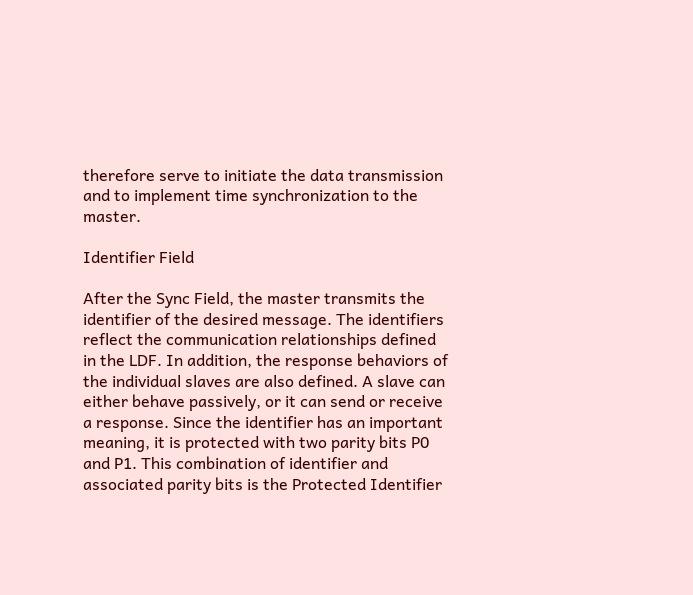therefore serve to initiate the data transmission and to implement time synchronization to the master.

Identifier Field

After the Sync Field, the master transmits the identifier of the desired message. The identifiers reflect the communication relationships defined in the LDF. In addition, the response behaviors of the individual slaves are also defined. A slave can either behave passively, or it can send or receive a response. Since the identifier has an important meaning, it is protected with two parity bits P0 and P1. This combination of identifier and associated parity bits is the Protected Identifier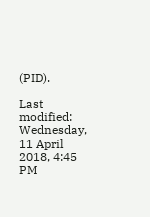(PID).

Last modified: Wednesday, 11 April 2018, 4:45 PM